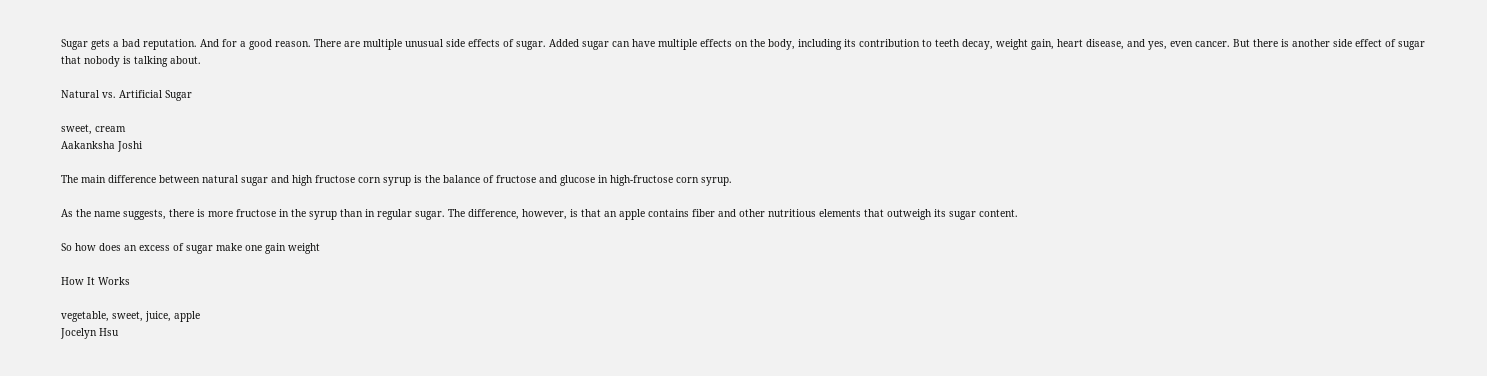Sugar gets a bad reputation. And for a good reason. There are multiple unusual side effects of sugar. Added sugar can have multiple effects on the body, including its contribution to teeth decay, weight gain, heart disease, and yes, even cancer. But there is another side effect of sugar that nobody is talking about.

Natural vs. Artificial Sugar

sweet, cream
Aakanksha Joshi

The main difference between natural sugar and high fructose corn syrup is the balance of fructose and glucose in high-fructose corn syrup.

As the name suggests, there is more fructose in the syrup than in regular sugar. The difference, however, is that an apple contains fiber and other nutritious elements that outweigh its sugar content.

So how does an excess of sugar make one gain weight

How It Works

vegetable, sweet, juice, apple
Jocelyn Hsu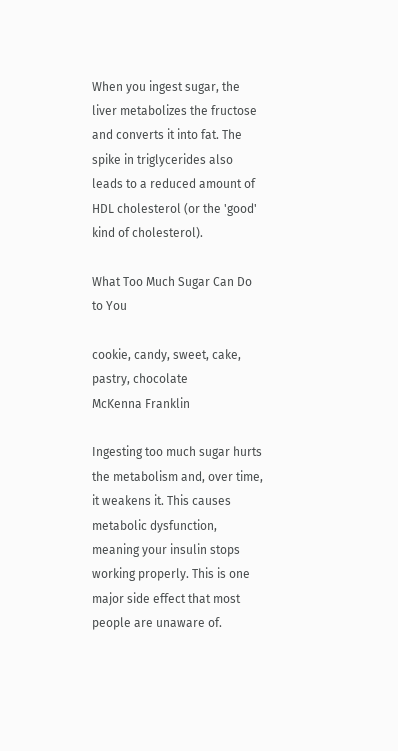When you ingest sugar, the liver metabolizes the fructose and converts it into fat. The spike in triglycerides also leads to a reduced amount of HDL cholesterol (or the 'good' kind of cholesterol).

What Too Much Sugar Can Do to You

cookie, candy, sweet, cake, pastry, chocolate
McKenna Franklin

Ingesting too much sugar hurts the metabolism and, over time, it weakens it. This causes metabolic dysfunction, meaning your insulin stops working properly. This is one major side effect that most people are unaware of.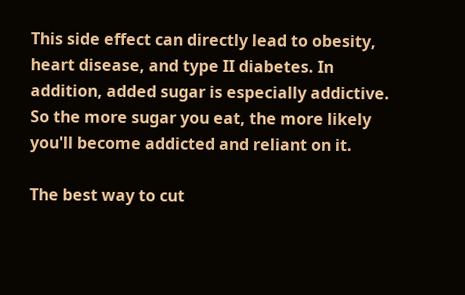This side effect can directly lead to obesity, heart disease, and type II diabetes. In addition, added sugar is especially addictive. So the more sugar you eat, the more likely you'll become addicted and reliant on it.

The best way to cut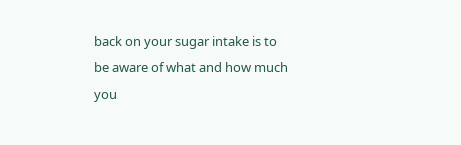back on your sugar intake is to be aware of what and how much you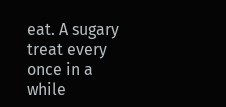eat. A sugary treat every once in a while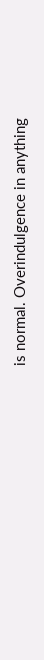is normal. Overindulgence in anything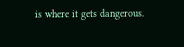is where it gets dangerous.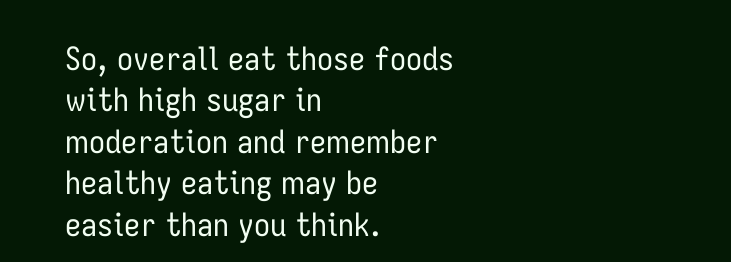So, overall eat those foods with high sugar in moderation and remember healthy eating may be easier than you think.